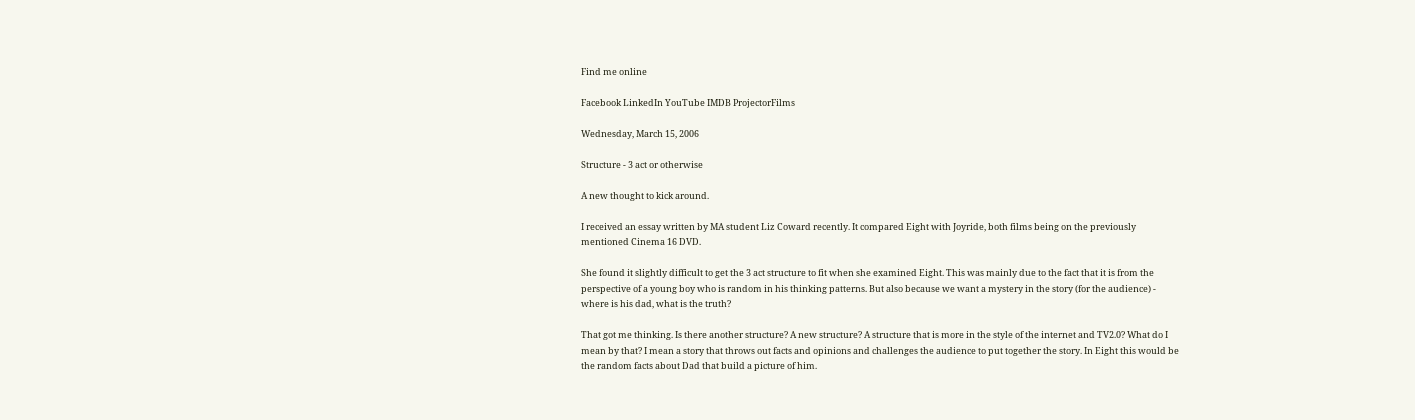Find me online

Facebook LinkedIn YouTube IMDB ProjectorFilms

Wednesday, March 15, 2006

Structure - 3 act or otherwise

A new thought to kick around.

I received an essay written by MA student Liz Coward recently. It compared Eight with Joyride, both films being on the previously mentioned Cinema 16 DVD.

She found it slightly difficult to get the 3 act structure to fit when she examined Eight. This was mainly due to the fact that it is from the perspective of a young boy who is random in his thinking patterns. But also because we want a mystery in the story (for the audience) - where is his dad, what is the truth?

That got me thinking. Is there another structure? A new structure? A structure that is more in the style of the internet and TV2.0? What do I mean by that? I mean a story that throws out facts and opinions and challenges the audience to put together the story. In Eight this would be the random facts about Dad that build a picture of him.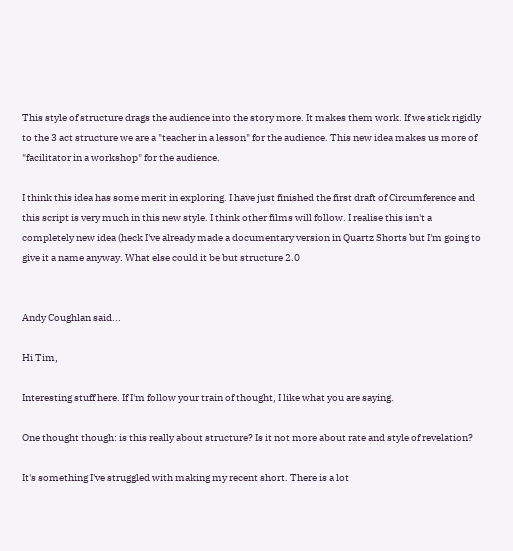This style of structure drags the audience into the story more. It makes them work. If we stick rigidly to the 3 act structure we are a "teacher in a lesson" for the audience. This new idea makes us more of "facilitator in a workshop" for the audience.

I think this idea has some merit in exploring. I have just finished the first draft of Circumference and this script is very much in this new style. I think other films will follow. I realise this isn't a completely new idea (heck I've already made a documentary version in Quartz Shorts but I'm going to give it a name anyway. What else could it be but structure 2.0


Andy Coughlan said...

Hi Tim,

Interesting stuff here. If I'm follow your train of thought, I like what you are saying.

One thought though: is this really about structure? Is it not more about rate and style of revelation?

It's something I've struggled with making my recent short. There is a lot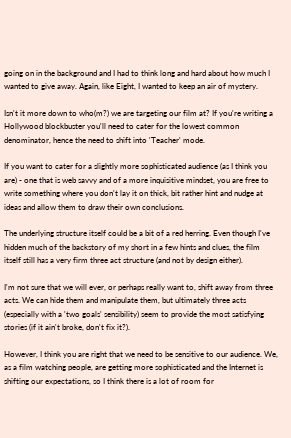going on in the background and I had to think long and hard about how much I wanted to give away. Again, like Eight, I wanted to keep an air of mystery.

Isn't it more down to who(m?) we are targeting our film at? If you're writing a Hollywood blockbuster you'll need to cater for the lowest common denominator, hence the need to shift into 'Teacher' mode.

If you want to cater for a slightly more sophisticated audience (as I think you are) - one that is web savvy and of a more inquisitive mindset, you are free to write something where you don't lay it on thick, bit rather hint and nudge at ideas and allow them to draw their own conclusions.

The underlying structure itself could be a bit of a red herring. Even though I've hidden much of the backstory of my short in a few hints and clues, the film itself still has a very firm three act structure (and not by design either).

I'm not sure that we will ever, or perhaps really want to, shift away from three acts. We can hide them and manipulate them, but ultimately three acts (especially with a 'two goals' sensibility) seem to provide the most satisfying stories (if it ain't broke, don't fix it?).

However, I think you are right that we need to be sensitive to our audience. We, as a film watching people, are getting more sophisticated and the Internet is shifting our expectations, so I think there is a lot of room for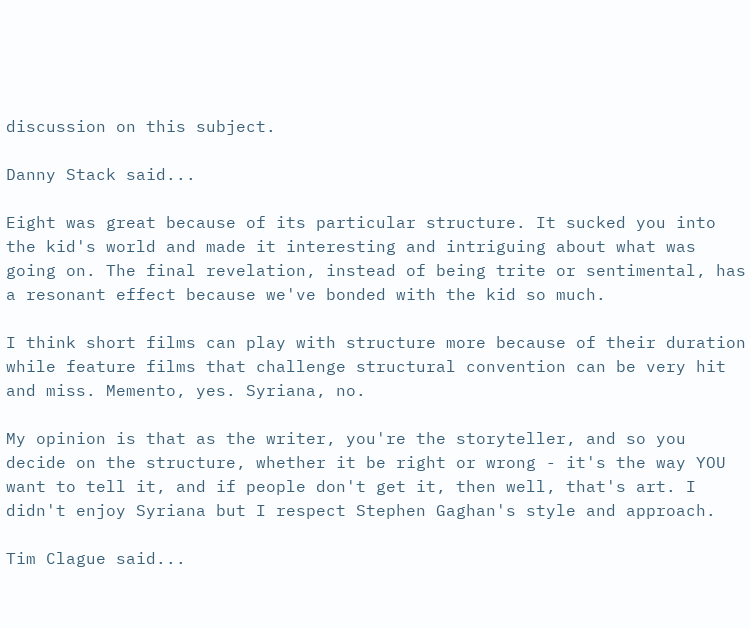discussion on this subject.

Danny Stack said...

Eight was great because of its particular structure. It sucked you into the kid's world and made it interesting and intriguing about what was going on. The final revelation, instead of being trite or sentimental, has a resonant effect because we've bonded with the kid so much.

I think short films can play with structure more because of their duration while feature films that challenge structural convention can be very hit and miss. Memento, yes. Syriana, no.

My opinion is that as the writer, you're the storyteller, and so you decide on the structure, whether it be right or wrong - it's the way YOU want to tell it, and if people don't get it, then well, that's art. I didn't enjoy Syriana but I respect Stephen Gaghan's style and approach.

Tim Clague said...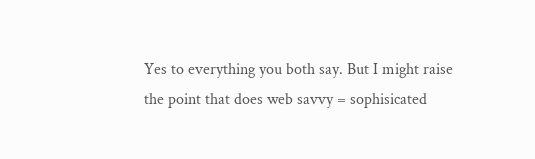Yes to everything you both say. But I might raise the point that does web savvy = sophisicated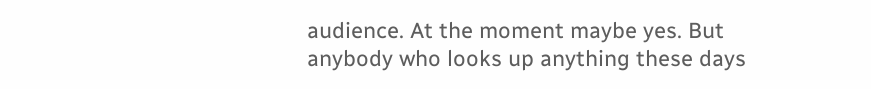audience. At the moment maybe yes. But anybody who looks up anything these days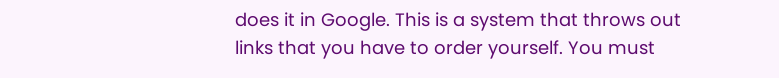does it in Google. This is a system that throws out links that you have to order yourself. You must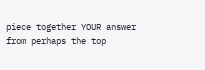piece together YOUR answer from perhaps the top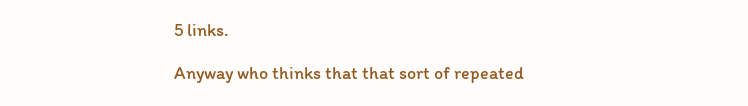5 links.

Anyway who thinks that that sort of repeated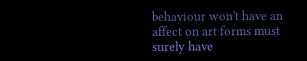behaviour won't have an affect on art forms must surely have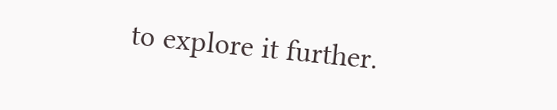to explore it further.